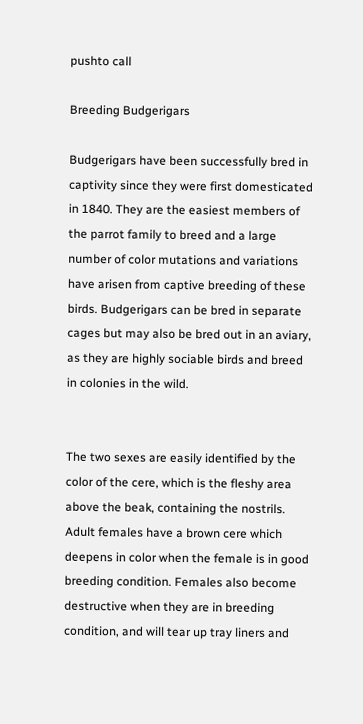pushto call

Breeding Budgerigars

Budgerigars have been successfully bred in captivity since they were first domesticated in 1840. They are the easiest members of the parrot family to breed and a large number of color mutations and variations have arisen from captive breeding of these birds. Budgerigars can be bred in separate cages but may also be bred out in an aviary, as they are highly sociable birds and breed in colonies in the wild.


The two sexes are easily identified by the color of the cere, which is the fleshy area above the beak, containing the nostrils. Adult females have a brown cere which deepens in color when the female is in good breeding condition. Females also become destructive when they are in breeding condition, and will tear up tray liners and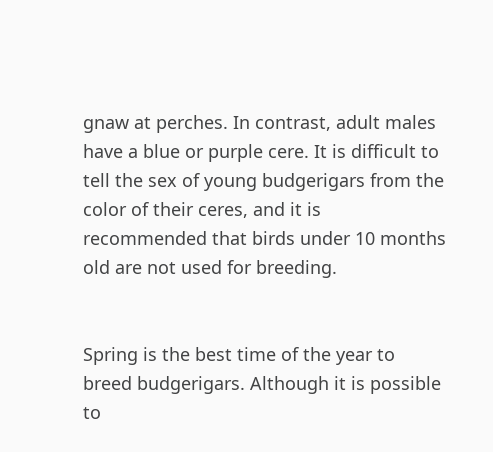gnaw at perches. In contrast, adult males have a blue or purple cere. It is difficult to tell the sex of young budgerigars from the color of their ceres, and it is recommended that birds under 10 months old are not used for breeding.


Spring is the best time of the year to breed budgerigars. Although it is possible to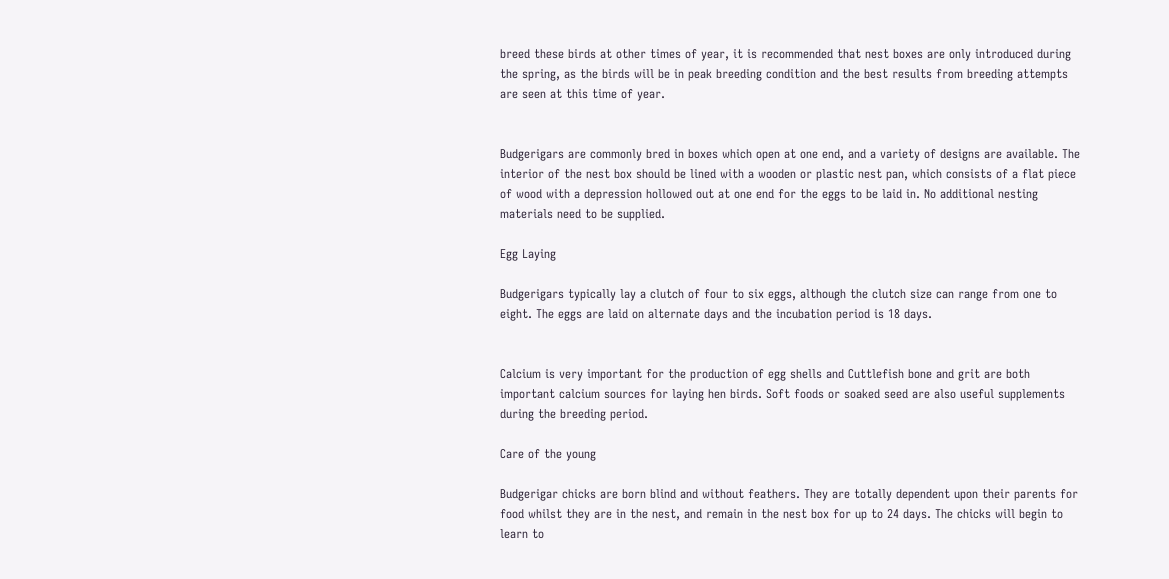breed these birds at other times of year, it is recommended that nest boxes are only introduced during the spring, as the birds will be in peak breeding condition and the best results from breeding attempts are seen at this time of year.


Budgerigars are commonly bred in boxes which open at one end, and a variety of designs are available. The interior of the nest box should be lined with a wooden or plastic nest pan, which consists of a flat piece of wood with a depression hollowed out at one end for the eggs to be laid in. No additional nesting materials need to be supplied.

Egg Laying

Budgerigars typically lay a clutch of four to six eggs, although the clutch size can range from one to eight. The eggs are laid on alternate days and the incubation period is 18 days.


Calcium is very important for the production of egg shells and Cuttlefish bone and grit are both important calcium sources for laying hen birds. Soft foods or soaked seed are also useful supplements during the breeding period.

Care of the young

Budgerigar chicks are born blind and without feathers. They are totally dependent upon their parents for food whilst they are in the nest, and remain in the nest box for up to 24 days. The chicks will begin to learn to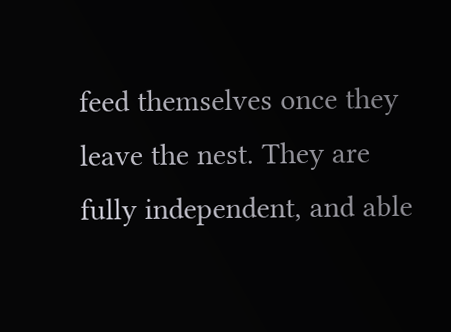feed themselves once they leave the nest. They are fully independent, and able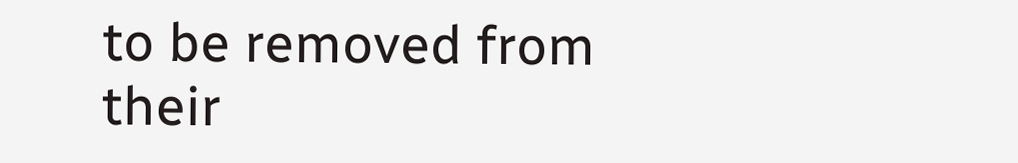to be removed from their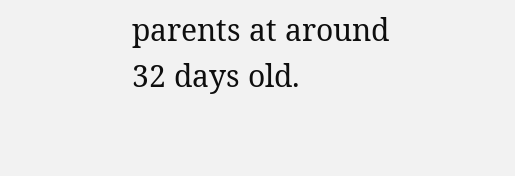parents at around 32 days old.